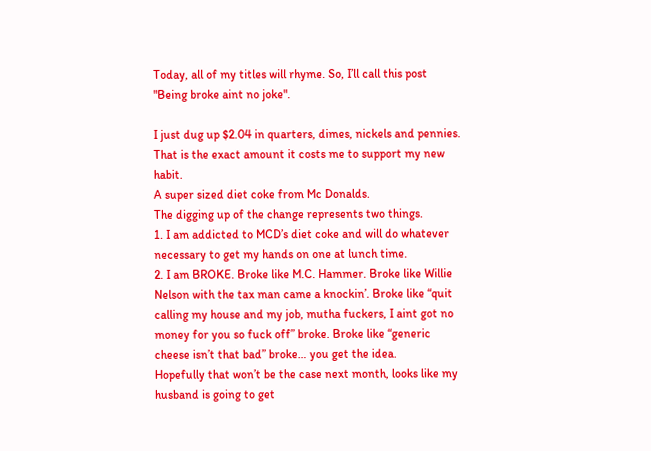Today, all of my titles will rhyme. So, I’ll call this post "Being broke aint no joke".

I just dug up $2.04 in quarters, dimes, nickels and pennies.
That is the exact amount it costs me to support my new habit.
A super sized diet coke from Mc Donalds.
The digging up of the change represents two things.
1. I am addicted to MCD’s diet coke and will do whatever necessary to get my hands on one at lunch time.
2. I am BROKE. Broke like M.C. Hammer. Broke like Willie Nelson with the tax man came a knockin’. Broke like “quit calling my house and my job, mutha fuckers, I aint got no money for you so fuck off” broke. Broke like “generic cheese isn’t that bad” broke… you get the idea.
Hopefully that won’t be the case next month, looks like my husband is going to get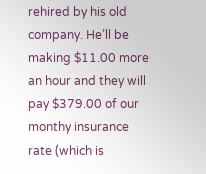rehired by his old company. He’ll be making $11.00 more an hour and they will pay $379.00 of our monthy insurance rate (which is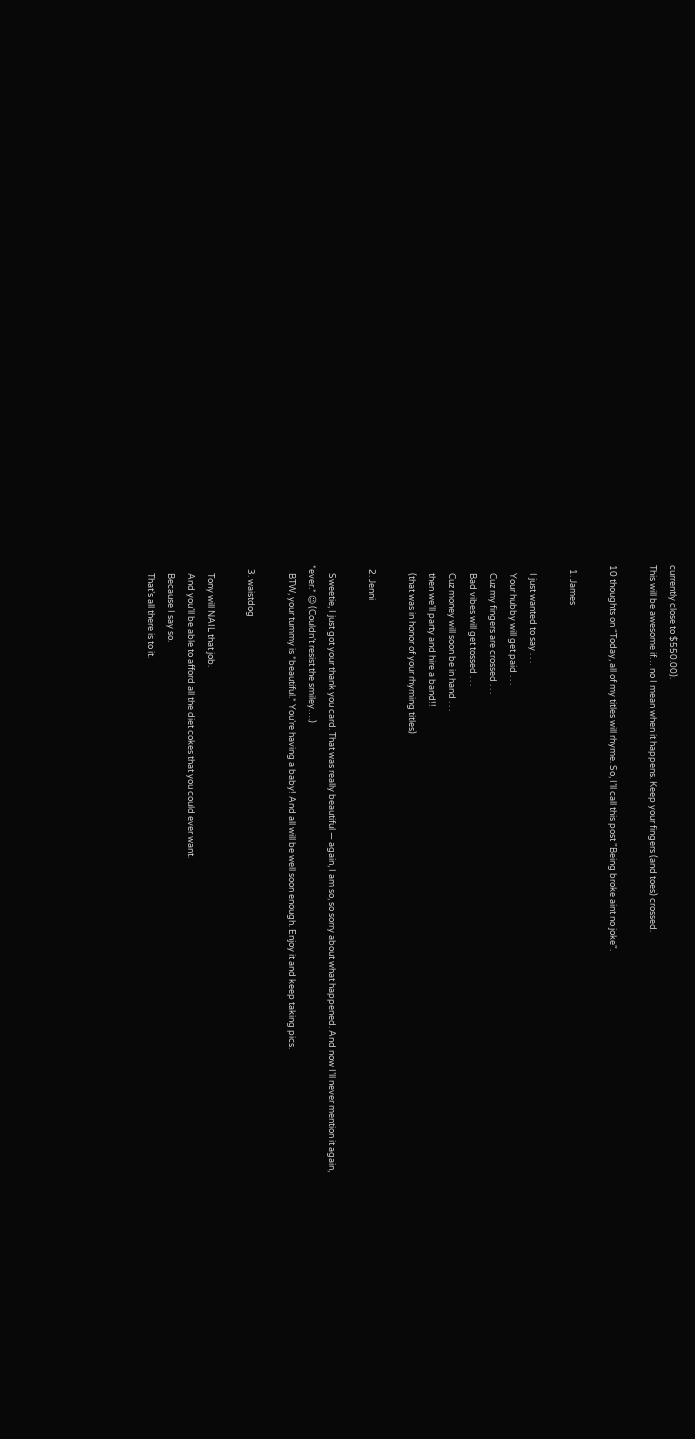currently close to $550.00).
This will be awesome if… no I mean when it happens. Keep your fingers (and toes) crossed.

10 thoughts on “Today, all of my titles will rhyme. So, I’ll call this post "Being broke aint no joke".

  1. James

    I just wanted to say . . .
    Your hubby will get paid . . .
    Cuz my fingers are crossed . . .
    Bad vibes will get tossed . . .
    Cuz money will soon be in hand . . .
    then we’ll party and hire a band!!
    (that was in honor of your rhyming titles)

  2. Jenni

    Sweetie, I just got your thank you card. That was really beautiful — again, I am so, so sorry about what happened. And now I’ll never mention it again, *ever.* 😉 (Couldn’t resist the smiley….)
    BTW, your tummy is *beautiful.* You’re having a baby! And all will be well soon enough. Enjoy it and keep taking pics.

  3. waistdog

    Tony will NAIL that job.
    And you’ll be able to afford all the diet cokes that you could ever want.
    Because I say so.
    That’s all there is to it.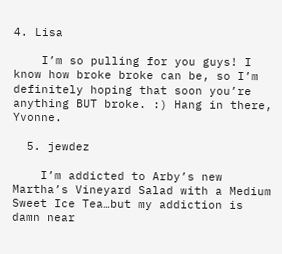4. Lisa

    I’m so pulling for you guys! I know how broke broke can be, so I’m definitely hoping that soon you’re anything BUT broke. :) Hang in there, Yvonne.

  5. jewdez

    I’m addicted to Arby’s new Martha’s Vineyard Salad with a Medium Sweet Ice Tea…but my addiction is damn near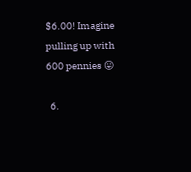$6.00! Imagine pulling up with 600 pennies 😛

  6.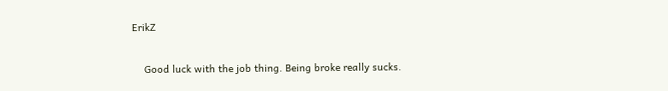ErikZ

    Good luck with the job thing. Being broke really sucks.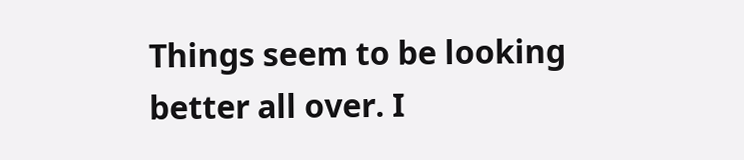Things seem to be looking better all over. I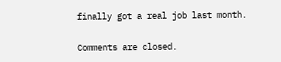finally got a real job last month.

Comments are closed.